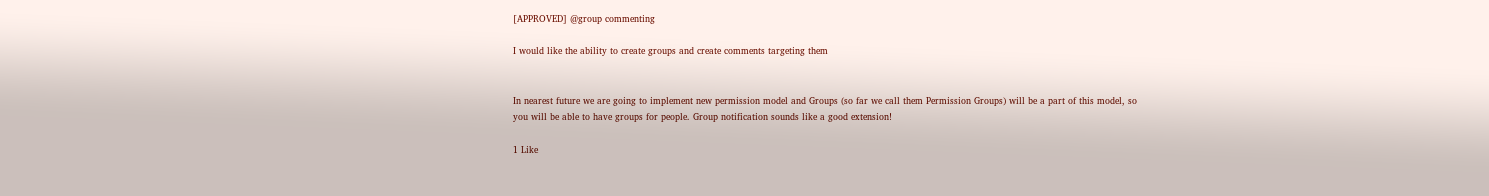[APPROVED] @group commenting

I would like the ability to create groups and create comments targeting them


In nearest future we are going to implement new permission model and Groups (so far we call them Permission Groups) will be a part of this model, so you will be able to have groups for people. Group notification sounds like a good extension!

1 Like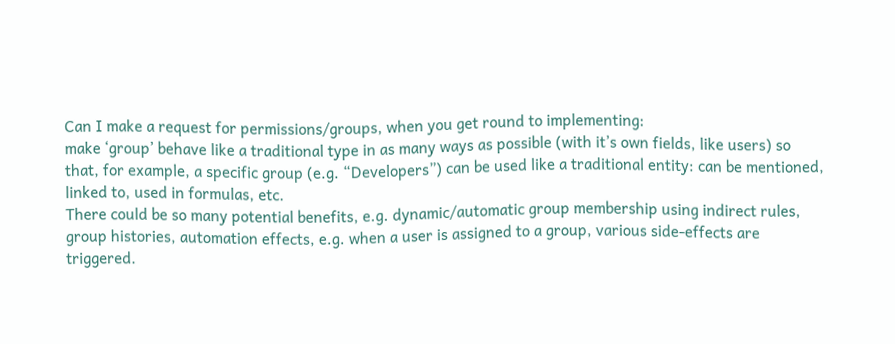Can I make a request for permissions/groups, when you get round to implementing:
make ‘group’ behave like a traditional type in as many ways as possible (with it’s own fields, like users) so that, for example, a specific group (e.g. “Developers”) can be used like a traditional entity: can be mentioned, linked to, used in formulas, etc.
There could be so many potential benefits, e.g. dynamic/automatic group membership using indirect rules, group histories, automation effects, e.g. when a user is assigned to a group, various side-effects are triggered.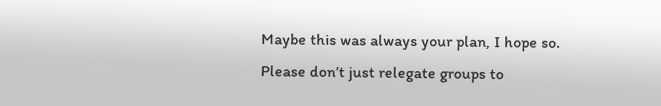Maybe this was always your plan, I hope so.
Please don’t just relegate groups to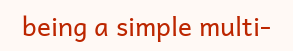being a simple multi-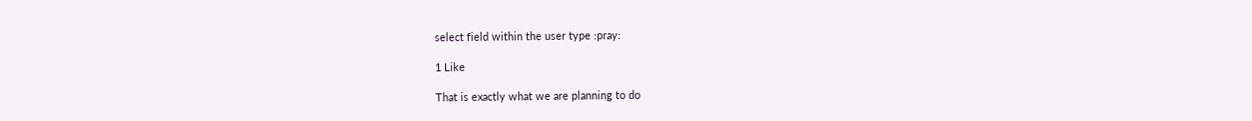select field within the user type :pray:

1 Like

That is exactly what we are planning to do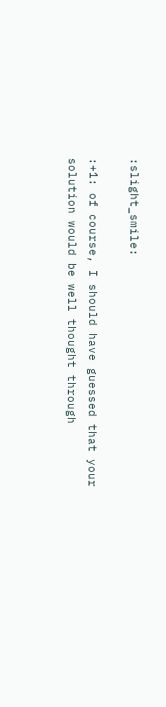:slight_smile:

:+1: of course, I should have guessed that your solution would be well thought through